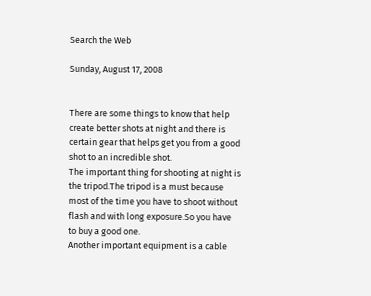Search the Web

Sunday, August 17, 2008


There are some things to know that help create better shots at night and there is certain gear that helps get you from a good shot to an incredible shot.
The important thing for shooting at night is the tripod.The tripod is a must because most of the time you have to shoot without flash and with long exposure.So you have to buy a good one.
Another important equipment is a cable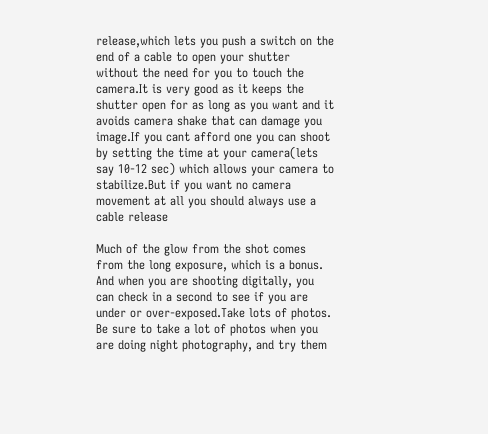release,which lets you push a switch on the end of a cable to open your shutter without the need for you to touch the camera.It is very good as it keeps the shutter open for as long as you want and it avoids camera shake that can damage you image.If you cant afford one you can shoot by setting the time at your camera(lets say 10-12 sec) which allows your camera to stabilize.But if you want no camera movement at all you should always use a cable release

Much of the glow from the shot comes from the long exposure, which is a bonus. And when you are shooting digitally, you can check in a second to see if you are under or over-exposed.Take lots of photos. Be sure to take a lot of photos when you are doing night photography, and try them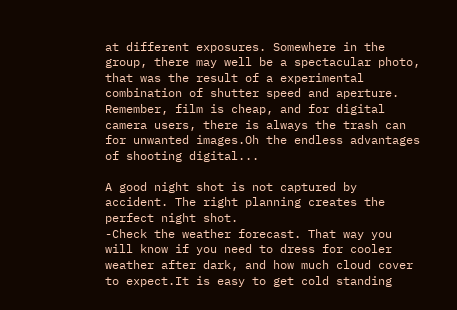at different exposures. Somewhere in the group, there may well be a spectacular photo, that was the result of a experimental combination of shutter speed and aperture. Remember, film is cheap, and for digital camera users, there is always the trash can for unwanted images.Oh the endless advantages of shooting digital...

A good night shot is not captured by accident. The right planning creates the perfect night shot.
-Check the weather forecast. That way you will know if you need to dress for cooler weather after dark, and how much cloud cover to expect.It is easy to get cold standing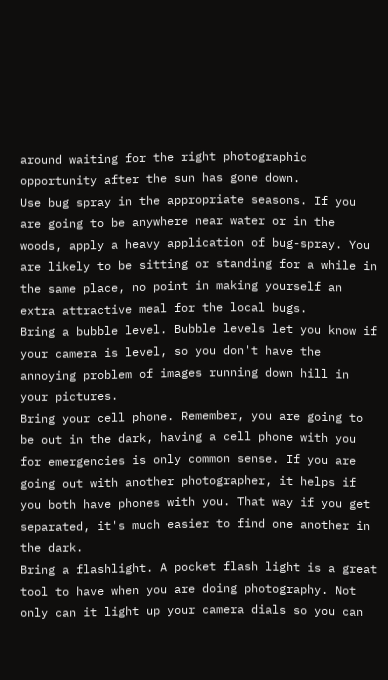around waiting for the right photographic opportunity after the sun has gone down.
Use bug spray in the appropriate seasons. If you are going to be anywhere near water or in the woods, apply a heavy application of bug-spray. You are likely to be sitting or standing for a while in the same place, no point in making yourself an extra attractive meal for the local bugs.
Bring a bubble level. Bubble levels let you know if your camera is level, so you don't have the annoying problem of images running down hill in your pictures.
Bring your cell phone. Remember, you are going to be out in the dark, having a cell phone with you for emergencies is only common sense. If you are going out with another photographer, it helps if you both have phones with you. That way if you get separated, it's much easier to find one another in the dark.
Bring a flashlight. A pocket flash light is a great tool to have when you are doing photography. Not only can it light up your camera dials so you can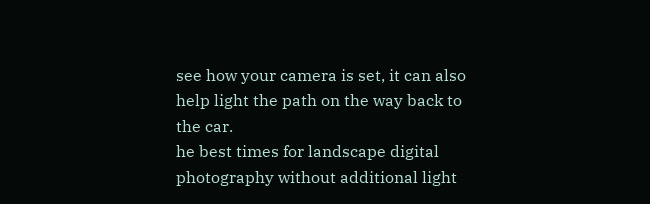see how your camera is set, it can also help light the path on the way back to the car.
he best times for landscape digital photography without additional light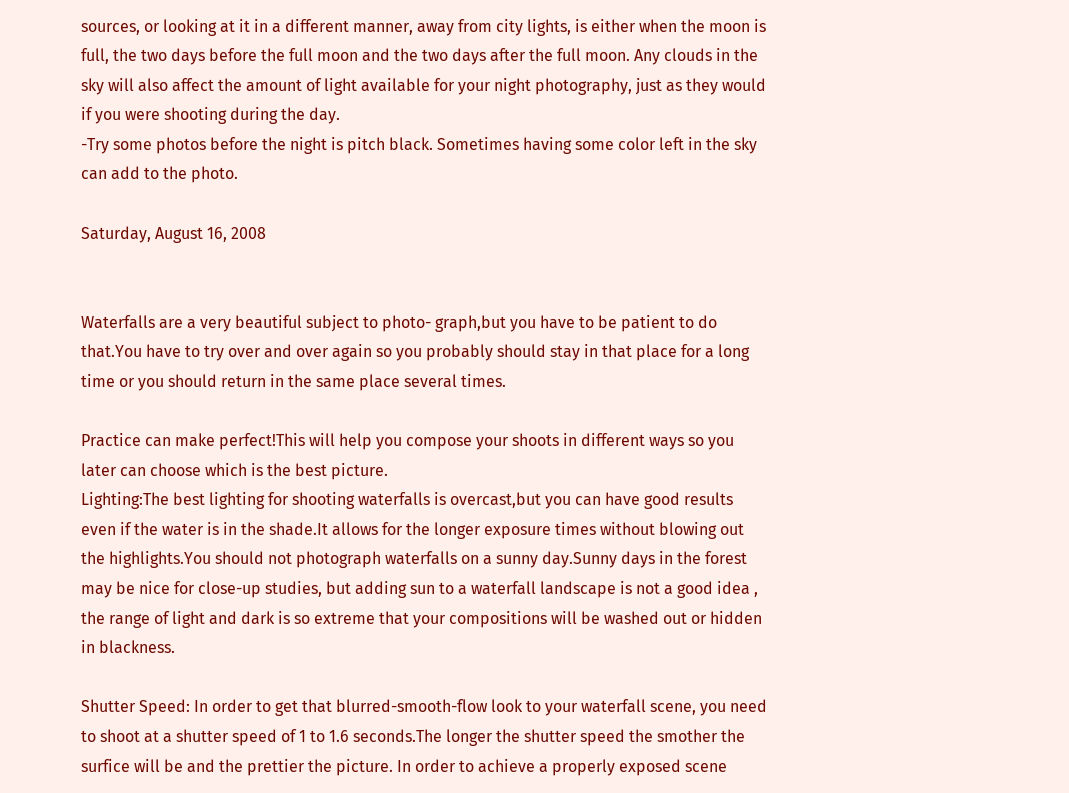sources, or looking at it in a different manner, away from city lights, is either when the moon is full, the two days before the full moon and the two days after the full moon. Any clouds in the sky will also affect the amount of light available for your night photography, just as they would if you were shooting during the day.
-Try some photos before the night is pitch black. Sometimes having some color left in the sky can add to the photo.

Saturday, August 16, 2008


Waterfalls are a very beautiful subject to photo- graph,but you have to be patient to do that.You have to try over and over again so you probably should stay in that place for a long time or you should return in the same place several times.

Practice can make perfect!This will help you compose your shoots in different ways so you later can choose which is the best picture.
Lighting:The best lighting for shooting waterfalls is overcast,but you can have good results even if the water is in the shade.It allows for the longer exposure times without blowing out the highlights.You should not photograph waterfalls on a sunny day.Sunny days in the forest may be nice for close-up studies, but adding sun to a waterfall landscape is not a good idea , the range of light and dark is so extreme that your compositions will be washed out or hidden in blackness.

Shutter Speed: In order to get that blurred-smooth-flow look to your waterfall scene, you need to shoot at a shutter speed of 1 to 1.6 seconds.The longer the shutter speed the smother the surfice will be and the prettier the picture. In order to achieve a properly exposed scene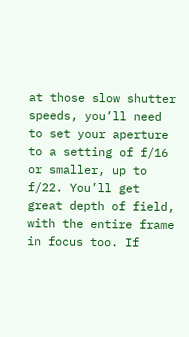at those slow shutter speeds, you’ll need to set your aperture to a setting of f/16 or smaller, up to f/22. You’ll get great depth of field, with the entire frame in focus too. If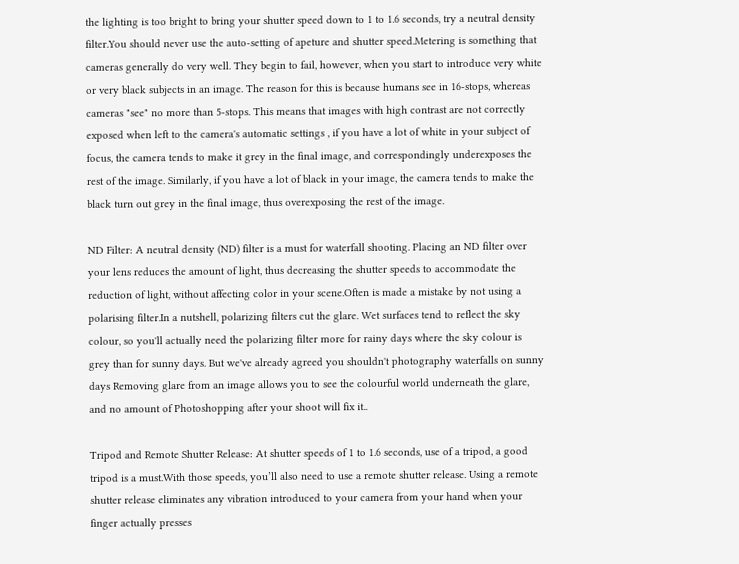the lighting is too bright to bring your shutter speed down to 1 to 1.6 seconds, try a neutral density filter.You should never use the auto-setting of apeture and shutter speed.Metering is something that cameras generally do very well. They begin to fail, however, when you start to introduce very white or very black subjects in an image. The reason for this is because humans see in 16-stops, whereas cameras "see" no more than 5-stops. This means that images with high contrast are not correctly exposed when left to the camera's automatic settings , if you have a lot of white in your subject of focus, the camera tends to make it grey in the final image, and correspondingly underexposes the rest of the image. Similarly, if you have a lot of black in your image, the camera tends to make the black turn out grey in the final image, thus overexposing the rest of the image.

ND Filter: A neutral density (ND) filter is a must for waterfall shooting. Placing an ND filter over your lens reduces the amount of light, thus decreasing the shutter speeds to accommodate the reduction of light, without affecting color in your scene.Often is made a mistake by not using a polarising filter.In a nutshell, polarizing filters cut the glare. Wet surfaces tend to reflect the sky colour, so you'll actually need the polarizing filter more for rainy days where the sky colour is grey than for sunny days. But we've already agreed you shouldn't photography waterfalls on sunny days Removing glare from an image allows you to see the colourful world underneath the glare, and no amount of Photoshopping after your shoot will fix it..

Tripod and Remote Shutter Release: At shutter speeds of 1 to 1.6 seconds, use of a tripod, a good tripod is a must.With those speeds, you’ll also need to use a remote shutter release. Using a remote shutter release eliminates any vibration introduced to your camera from your hand when your finger actually presses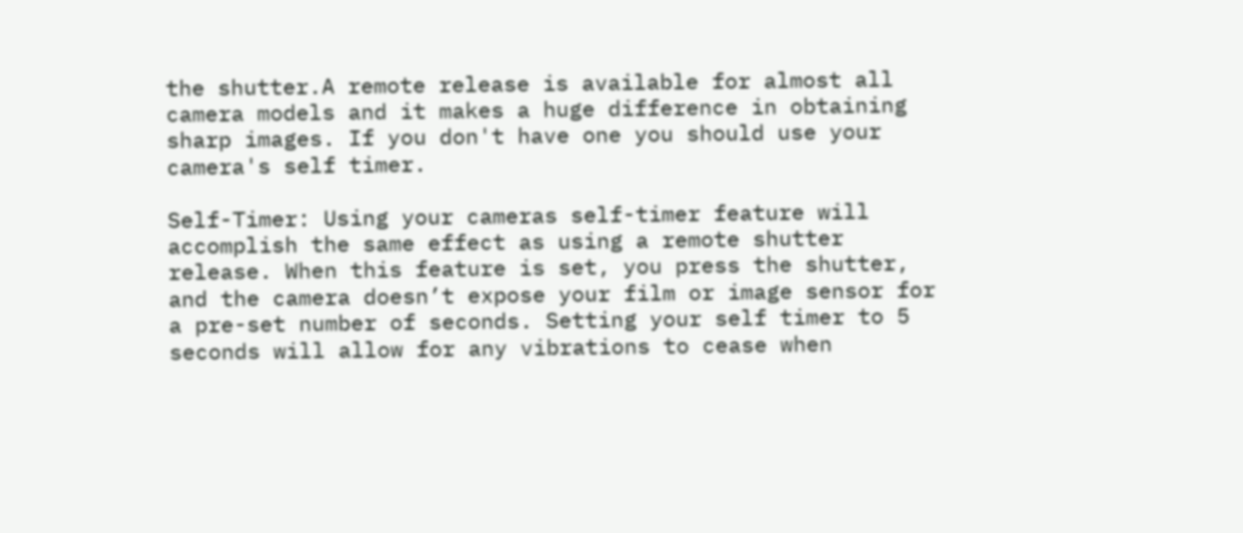the shutter.A remote release is available for almost all camera models and it makes a huge difference in obtaining sharp images. If you don't have one you should use your camera's self timer.

Self-Timer: Using your cameras self-timer feature will accomplish the same effect as using a remote shutter release. When this feature is set, you press the shutter, and the camera doesn’t expose your film or image sensor for a pre-set number of seconds. Setting your self timer to 5 seconds will allow for any vibrations to cease when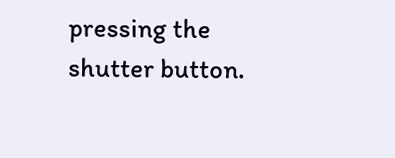pressing the shutter button.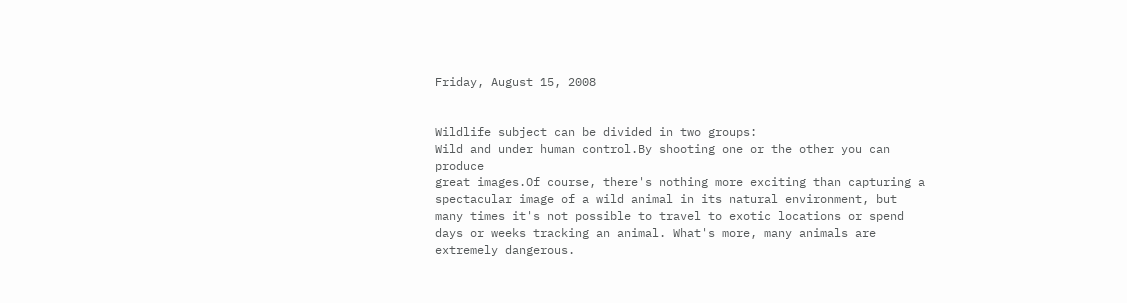Friday, August 15, 2008


Wildlife subject can be divided in two groups:
Wild and under human control.By shooting one or the other you can produce
great images.Of course, there's nothing more exciting than capturing a spectacular image of a wild animal in its natural environment, but many times it's not possible to travel to exotic locations or spend days or weeks tracking an animal. What's more, many animals are extremely dangerous.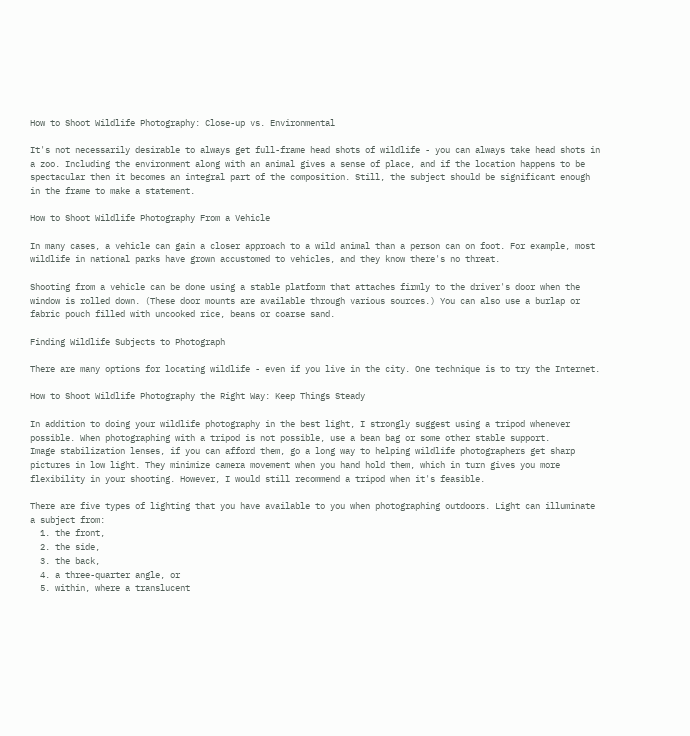How to Shoot Wildlife Photography: Close-up vs. Environmental

It's not necessarily desirable to always get full-frame head shots of wildlife - you can always take head shots in a zoo. Including the environment along with an animal gives a sense of place, and if the location happens to be spectacular then it becomes an integral part of the composition. Still, the subject should be significant enough in the frame to make a statement.

How to Shoot Wildlife Photography From a Vehicle

In many cases, a vehicle can gain a closer approach to a wild animal than a person can on foot. For example, most wildlife in national parks have grown accustomed to vehicles, and they know there's no threat.

Shooting from a vehicle can be done using a stable platform that attaches firmly to the driver's door when the window is rolled down. (These door mounts are available through various sources.) You can also use a burlap or fabric pouch filled with uncooked rice, beans or coarse sand.

Finding Wildlife Subjects to Photograph

There are many options for locating wildlife - even if you live in the city. One technique is to try the Internet.

How to Shoot Wildlife Photography the Right Way: Keep Things Steady

In addition to doing your wildlife photography in the best light, I strongly suggest using a tripod whenever possible. When photographing with a tripod is not possible, use a bean bag or some other stable support.
Image stabilization lenses, if you can afford them, go a long way to helping wildlife photographers get sharp pictures in low light. They minimize camera movement when you hand hold them, which in turn gives you more flexibility in your shooting. However, I would still recommend a tripod when it's feasible.

There are five types of lighting that you have available to you when photographing outdoors. Light can illuminate a subject from:
  1. the front,
  2. the side,
  3. the back,
  4. a three-quarter angle, or
  5. within, where a translucent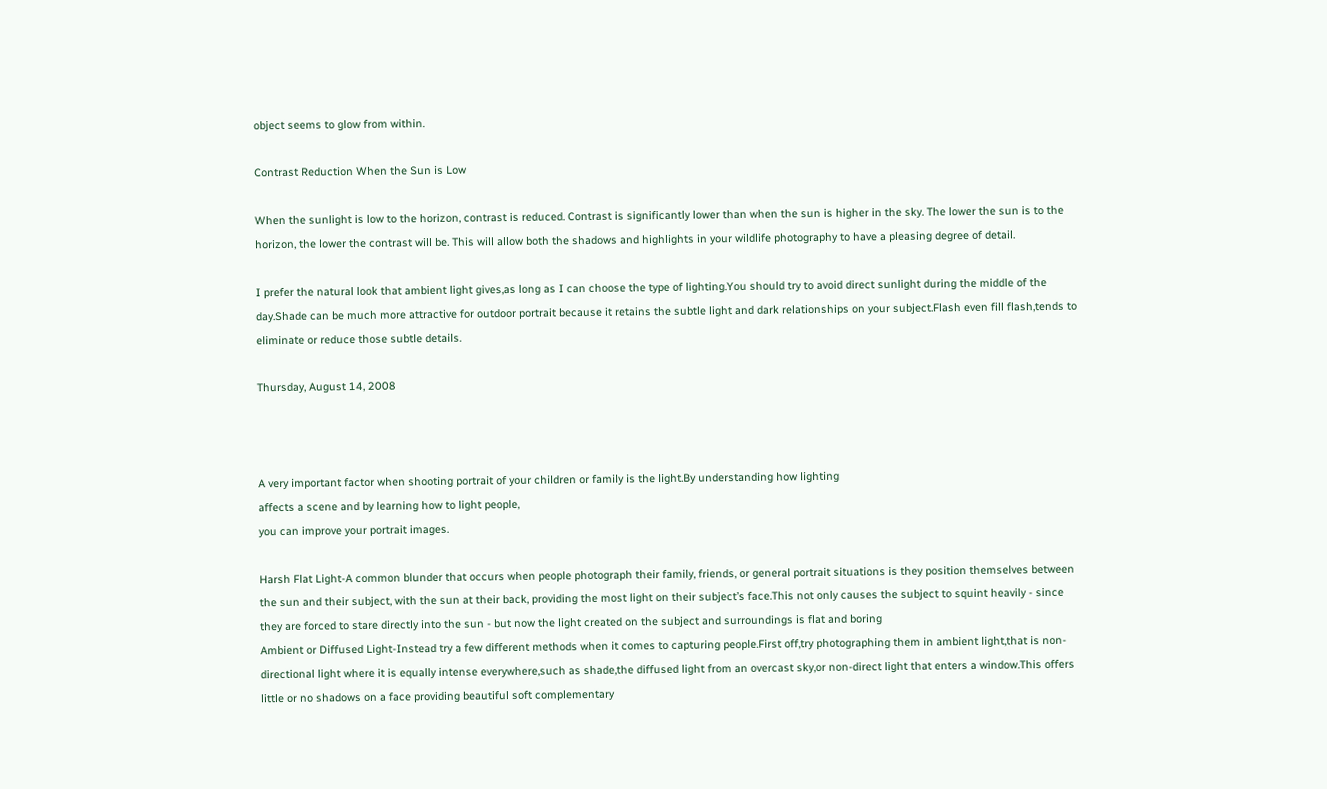object seems to glow from within.

Contrast Reduction When the Sun is Low

When the sunlight is low to the horizon, contrast is reduced. Contrast is significantly lower than when the sun is higher in the sky. The lower the sun is to the horizon, the lower the contrast will be. This will allow both the shadows and highlights in your wildlife photography to have a pleasing degree of detail.

I prefer the natural look that ambient light gives,as long as I can choose the type of lighting.You should try to avoid direct sunlight during the middle of the day.Shade can be much more attractive for outdoor portrait because it retains the subtle light and dark relationships on your subject.Flash even fill flash,tends to eliminate or reduce those subtle details.

Thursday, August 14, 2008



A very important factor when shooting portrait of your children or family is the light.By understanding how lighting
affects a scene and by learning how to light people,
you can improve your portrait images.

Harsh Flat Light-A common blunder that occurs when people photograph their family, friends, or general portrait situations is they position themselves between the sun and their subject, with the sun at their back, providing the most light on their subject’s face.This not only causes the subject to squint heavily - since they are forced to stare directly into the sun - but now the light created on the subject and surroundings is flat and boring
Ambient or Diffused Light-Instead try a few different methods when it comes to capturing people.First off,try photographing them in ambient light,that is non-directional light where it is equally intense everywhere,such as shade,the diffused light from an overcast sky,or non-direct light that enters a window.This offers little or no shadows on a face providing beautiful soft complementary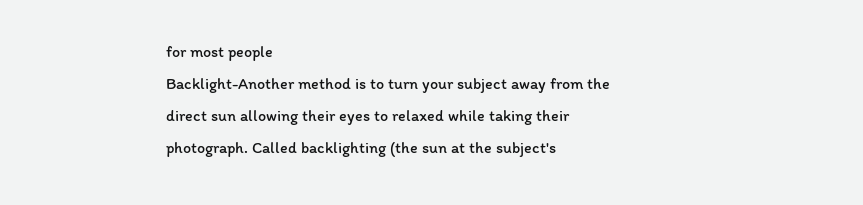for most people
Backlight-Another method is to turn your subject away from the direct sun allowing their eyes to relaxed while taking their photograph. Called backlighting (the sun at the subject's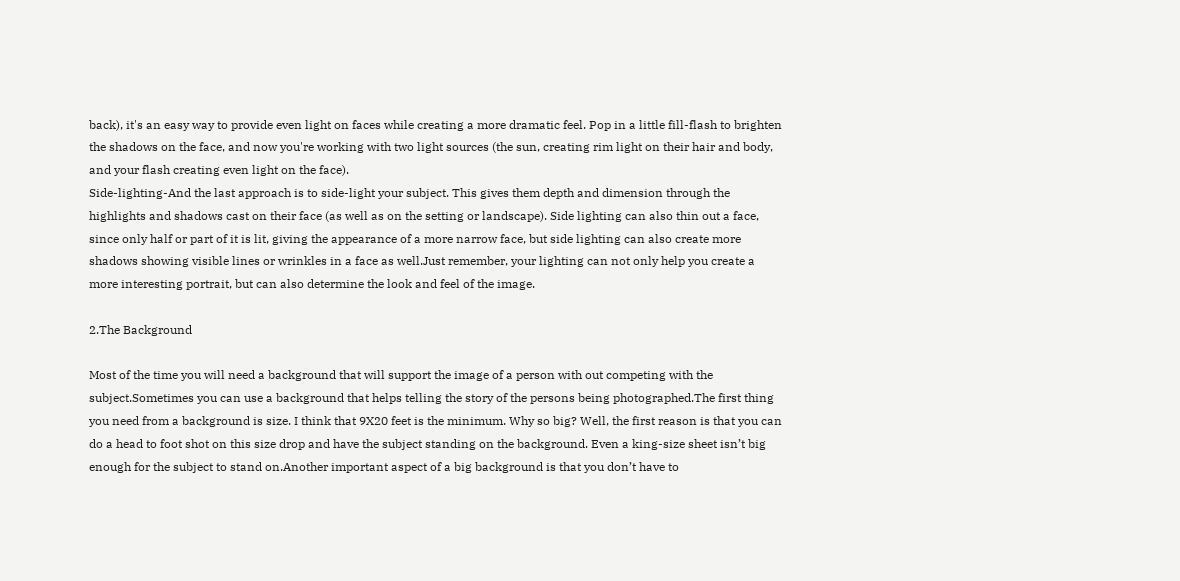back), it's an easy way to provide even light on faces while creating a more dramatic feel. Pop in a little fill-flash to brighten the shadows on the face, and now you're working with two light sources (the sun, creating rim light on their hair and body, and your flash creating even light on the face).
Side-lighting-And the last approach is to side-light your subject. This gives them depth and dimension through the highlights and shadows cast on their face (as well as on the setting or landscape). Side lighting can also thin out a face, since only half or part of it is lit, giving the appearance of a more narrow face, but side lighting can also create more shadows showing visible lines or wrinkles in a face as well.Just remember, your lighting can not only help you create a more interesting portrait, but can also determine the look and feel of the image.

2.The Background

Most of the time you will need a background that will support the image of a person with out competing with the subject.Sometimes you can use a background that helps telling the story of the persons being photographed.The first thing you need from a background is size. I think that 9X20 feet is the minimum. Why so big? Well, the first reason is that you can do a head to foot shot on this size drop and have the subject standing on the background. Even a king-size sheet isn’t big enough for the subject to stand on.Another important aspect of a big background is that you don’t have to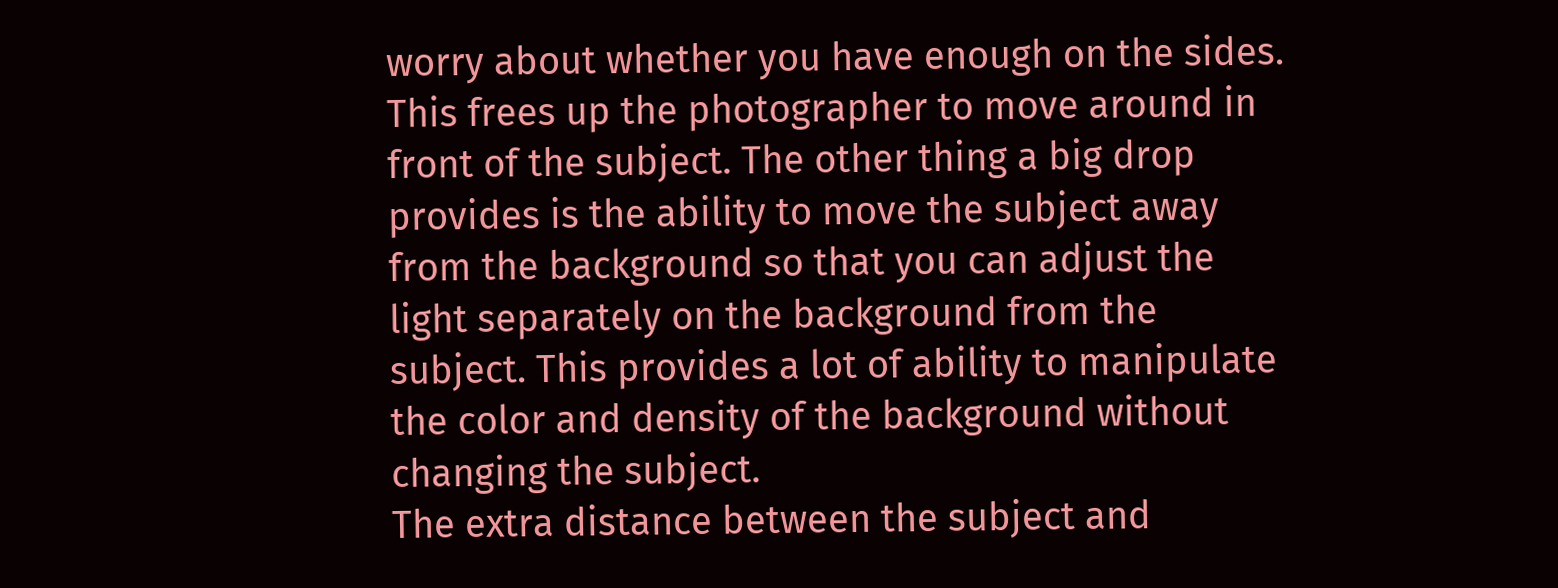worry about whether you have enough on the sides. This frees up the photographer to move around in front of the subject. The other thing a big drop provides is the ability to move the subject away from the background so that you can adjust the light separately on the background from the subject. This provides a lot of ability to manipulate the color and density of the background without changing the subject.
The extra distance between the subject and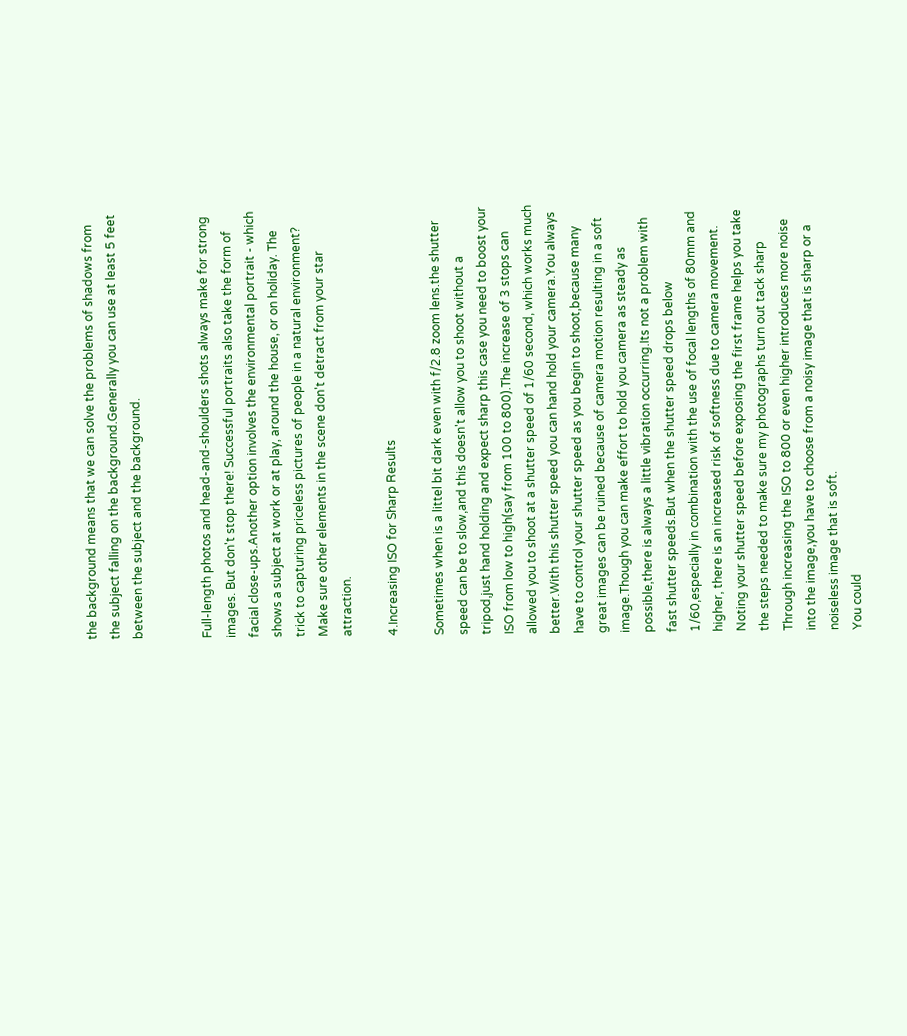the background means that we can solve the problems of shadows from the subject falling on the background.Generally you can use at least 5 feet between the subject and the background.


Full-length photos and head-and-shoulders shots always make for strong images. But don't stop there! Successful portraits also take the form of facial close-ups.Another option involves the environmental portrait - which shows a subject at work or at play, around the house, or on holiday. The trick to capturing priceless pictures of people in a natural environment? Make sure other elements in the scene don't detract from your star attraction.

4.Increasing ISO for Sharp Results

Sometimes when is a littel bit dark even with f/2.8 zoom lens.the shutter speed can be to slow,and this doesn't allow you to shoot without a tripod,just hand holding and expect sharp this case you need to boost your ISO from low to high(say from 100 to 800).The increase of 3 stops can allowed you to shoot at a shutter speed of 1/60 second, which works much better.With this shutter speed you can hand hold your camera.You always have to control your shutter speed as you begin to shoot,because many great images can be ruined because of camera motion resulting in a soft image.Though you can make effort to hold you camera as steady as possible,there is always a little vibration occurring.Its not a problem with fast shutter speeds.But when the shutter speed drops below 1/60,especially in combination with the use of focal lengths of 80mm and higher, there is an increased risk of softness due to camera movement. Noting your shutter speed before exposing the first frame helps you take the steps needed to make sure my photographs turn out tack sharp
Through increasing the ISO to 800 or even higher introduces more noise into the image,you have to choose from a noisy image that is sharp or a noiseless image that is soft.
You could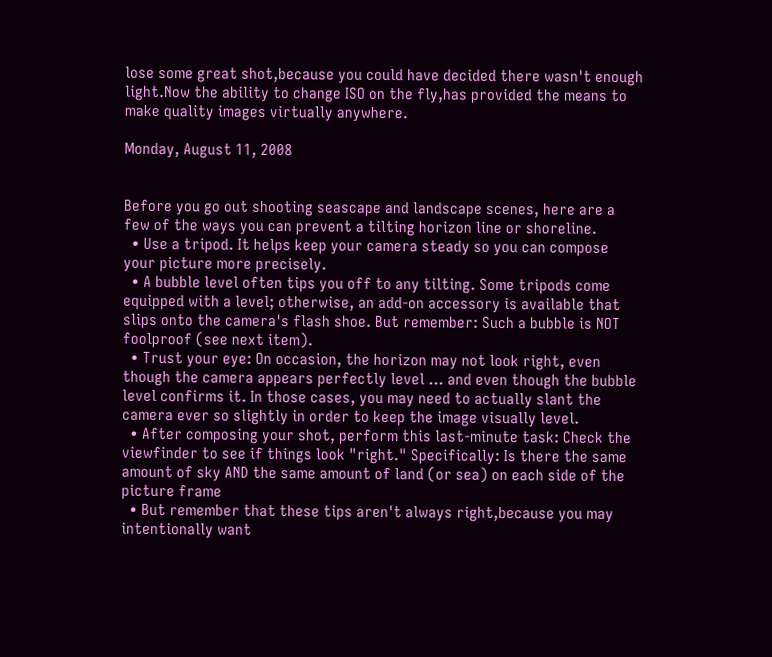lose some great shot,because you could have decided there wasn't enough light.Now the ability to change ISO on the fly,has provided the means to make quality images virtually anywhere.

Monday, August 11, 2008


Before you go out shooting seascape and landscape scenes, here are a few of the ways you can prevent a tilting horizon line or shoreline.
  • Use a tripod. It helps keep your camera steady so you can compose your picture more precisely.
  • A bubble level often tips you off to any tilting. Some tripods come equipped with a level; otherwise, an add-on accessory is available that slips onto the camera's flash shoe. But remember: Such a bubble is NOT foolproof (see next item).
  • Trust your eye: On occasion, the horizon may not look right, even though the camera appears perfectly level ... and even though the bubble level confirms it. In those cases, you may need to actually slant the camera ever so slightly in order to keep the image visually level.
  • After composing your shot, perform this last-minute task: Check the viewfinder to see if things look "right." Specifically: Is there the same amount of sky AND the same amount of land (or sea) on each side of the picture frame
  • But remember that these tips aren't always right,because you may intentionally want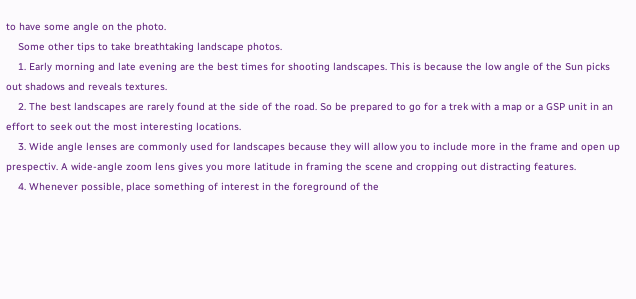to have some angle on the photo.
    Some other tips to take breathtaking landscape photos.
    1. Early morning and late evening are the best times for shooting landscapes. This is because the low angle of the Sun picks out shadows and reveals textures.
    2. The best landscapes are rarely found at the side of the road. So be prepared to go for a trek with a map or a GSP unit in an effort to seek out the most interesting locations.
    3. Wide angle lenses are commonly used for landscapes because they will allow you to include more in the frame and open up prespectiv. A wide-angle zoom lens gives you more latitude in framing the scene and cropping out distracting features.
    4. Whenever possible, place something of interest in the foreground of the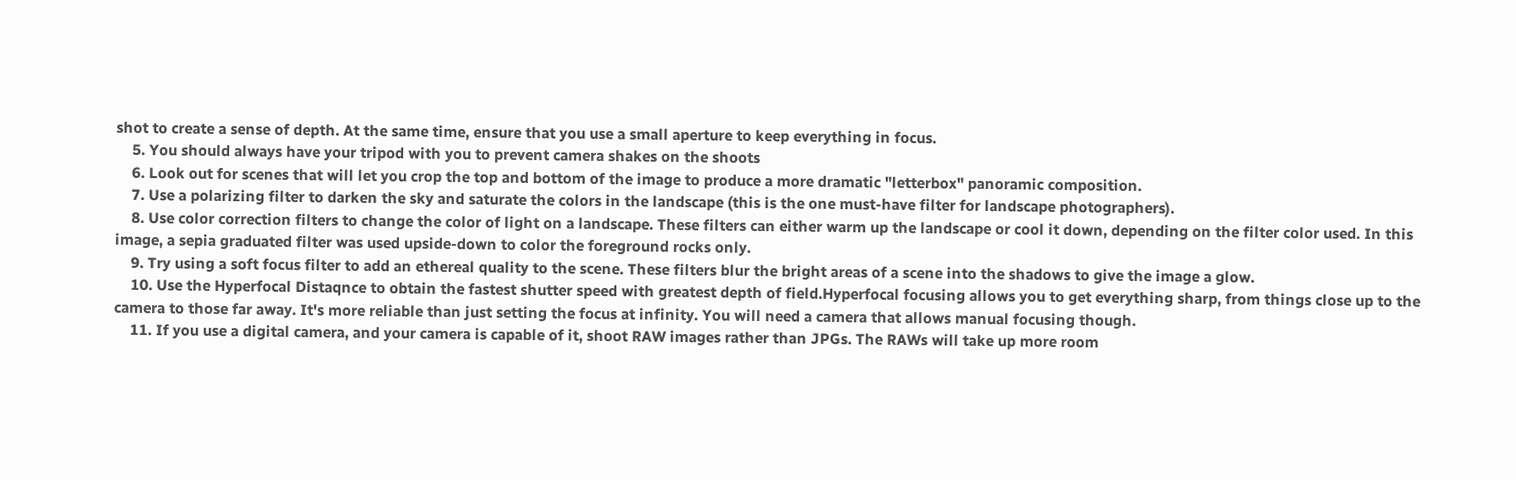shot to create a sense of depth. At the same time, ensure that you use a small aperture to keep everything in focus.
    5. You should always have your tripod with you to prevent camera shakes on the shoots
    6. Look out for scenes that will let you crop the top and bottom of the image to produce a more dramatic "letterbox" panoramic composition.
    7. Use a polarizing filter to darken the sky and saturate the colors in the landscape (this is the one must-have filter for landscape photographers).
    8. Use color correction filters to change the color of light on a landscape. These filters can either warm up the landscape or cool it down, depending on the filter color used. In this image, a sepia graduated filter was used upside-down to color the foreground rocks only.
    9. Try using a soft focus filter to add an ethereal quality to the scene. These filters blur the bright areas of a scene into the shadows to give the image a glow.
    10. Use the Hyperfocal Distaqnce to obtain the fastest shutter speed with greatest depth of field.Hyperfocal focusing allows you to get everything sharp, from things close up to the camera to those far away. It's more reliable than just setting the focus at infinity. You will need a camera that allows manual focusing though.
    11. If you use a digital camera, and your camera is capable of it, shoot RAW images rather than JPGs. The RAWs will take up more room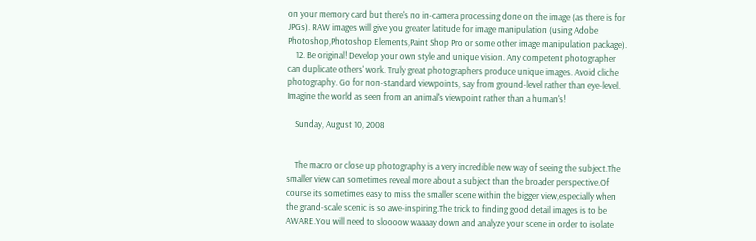on your memory card but there's no in-camera processing done on the image (as there is for JPGs). RAW images will give you greater latitude for image manipulation (using Adobe Photoshop,Photoshop Elements,Paint Shop Pro or some other image manipulation package).
    12. Be original! Develop your own style and unique vision. Any competent photographer can duplicate others' work. Truly great photographers produce unique images. Avoid cliche photography. Go for non-standard viewpoints, say from ground-level rather than eye-level. Imagine the world as seen from an animal's viewpoint rather than a human's!

    Sunday, August 10, 2008


    The macro or close up photography is a very incredible new way of seeing the subject.The smaller view can sometimes reveal more about a subject than the broader perspective.Of course its sometimes easy to miss the smaller scene within the bigger view,especially when the grand-scale scenic is so awe-inspiring.The trick to finding good detail images is to be AWARE.You will need to sloooow waaaay down and analyze your scene in order to isolate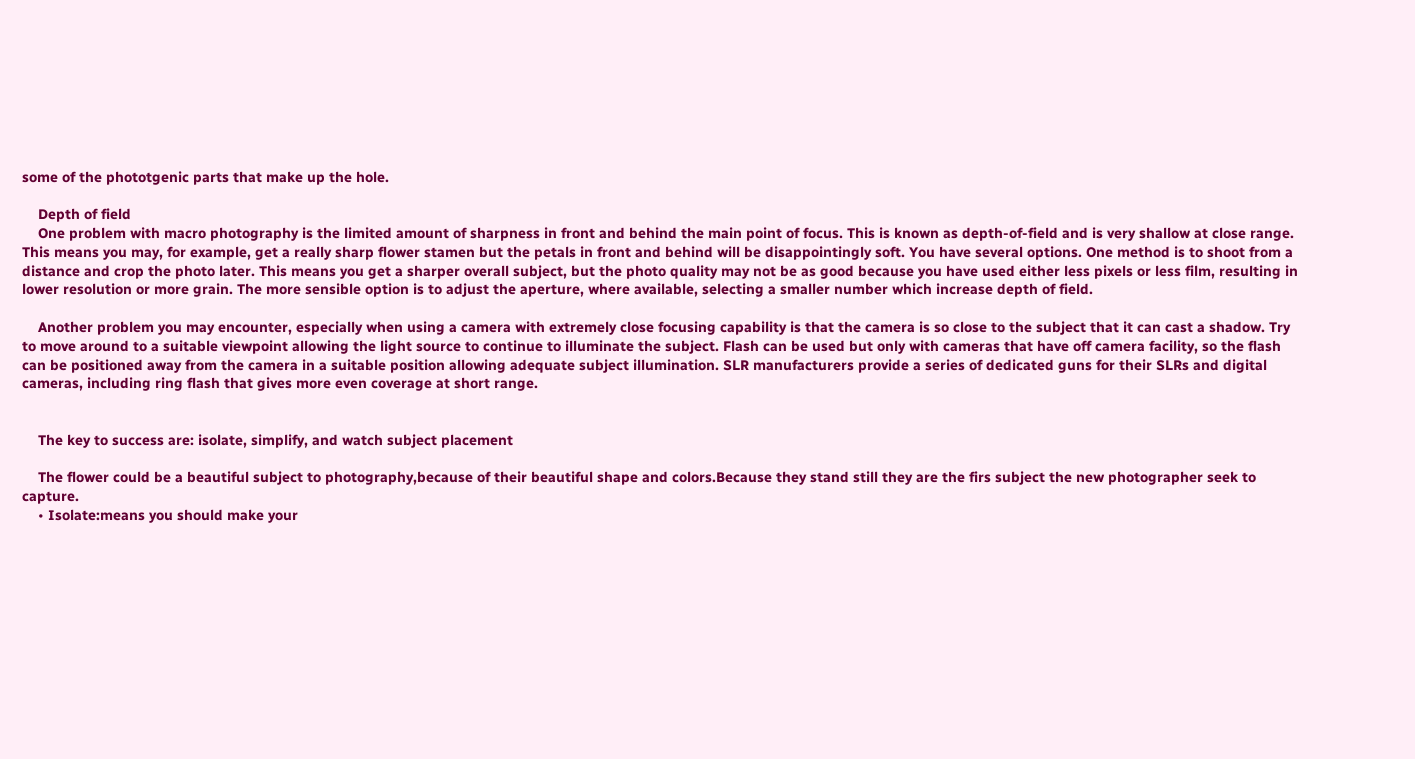some of the phototgenic parts that make up the hole.

    Depth of field
    One problem with macro photography is the limited amount of sharpness in front and behind the main point of focus. This is known as depth-of-field and is very shallow at close range. This means you may, for example, get a really sharp flower stamen but the petals in front and behind will be disappointingly soft. You have several options. One method is to shoot from a distance and crop the photo later. This means you get a sharper overall subject, but the photo quality may not be as good because you have used either less pixels or less film, resulting in lower resolution or more grain. The more sensible option is to adjust the aperture, where available, selecting a smaller number which increase depth of field.

    Another problem you may encounter, especially when using a camera with extremely close focusing capability is that the camera is so close to the subject that it can cast a shadow. Try to move around to a suitable viewpoint allowing the light source to continue to illuminate the subject. Flash can be used but only with cameras that have off camera facility, so the flash can be positioned away from the camera in a suitable position allowing adequate subject illumination. SLR manufacturers provide a series of dedicated guns for their SLRs and digital cameras, including ring flash that gives more even coverage at short range.


    The key to success are: isolate, simplify, and watch subject placement

    The flower could be a beautiful subject to photography,because of their beautiful shape and colors.Because they stand still they are the firs subject the new photographer seek to capture.
    • Isolate:means you should make your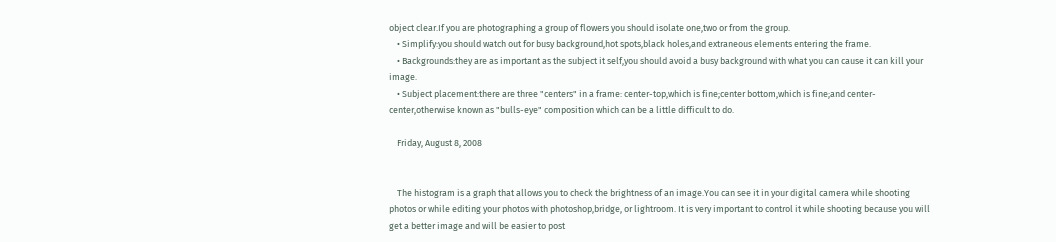object clear.If you are photographing a group of flowers you should isolate one,two or from the group.
    • Simplify:you should watch out for busy background,hot spots,black holes,and extraneous elements entering the frame.
    • Backgrounds:they are as important as the subject it self,you should avoid a busy background with what you can cause it can kill your image.
    • Subject placement:there are three "centers" in a frame: center-top,which is fine;center bottom,which is fine;and center-center,otherwise known as "bulls-eye" composition which can be a little difficult to do.

    Friday, August 8, 2008


    The histogram is a graph that allows you to check the brightness of an image.You can see it in your digital camera while shooting photos or while editing your photos with photoshop,bridge, or lightroom. It is very important to control it while shooting because you will get a better image and will be easier to post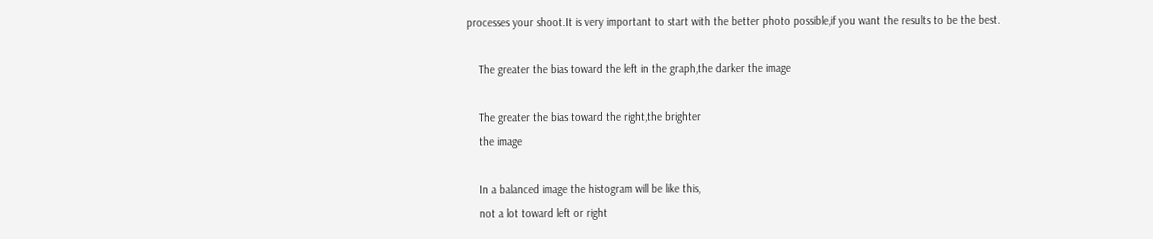processes your shoot.It is very important to start with the better photo possible,if you want the results to be the best.

    The greater the bias toward the left in the graph,the darker the image

    The greater the bias toward the right,the brighter
    the image

    In a balanced image the histogram will be like this,
    not a lot toward left or right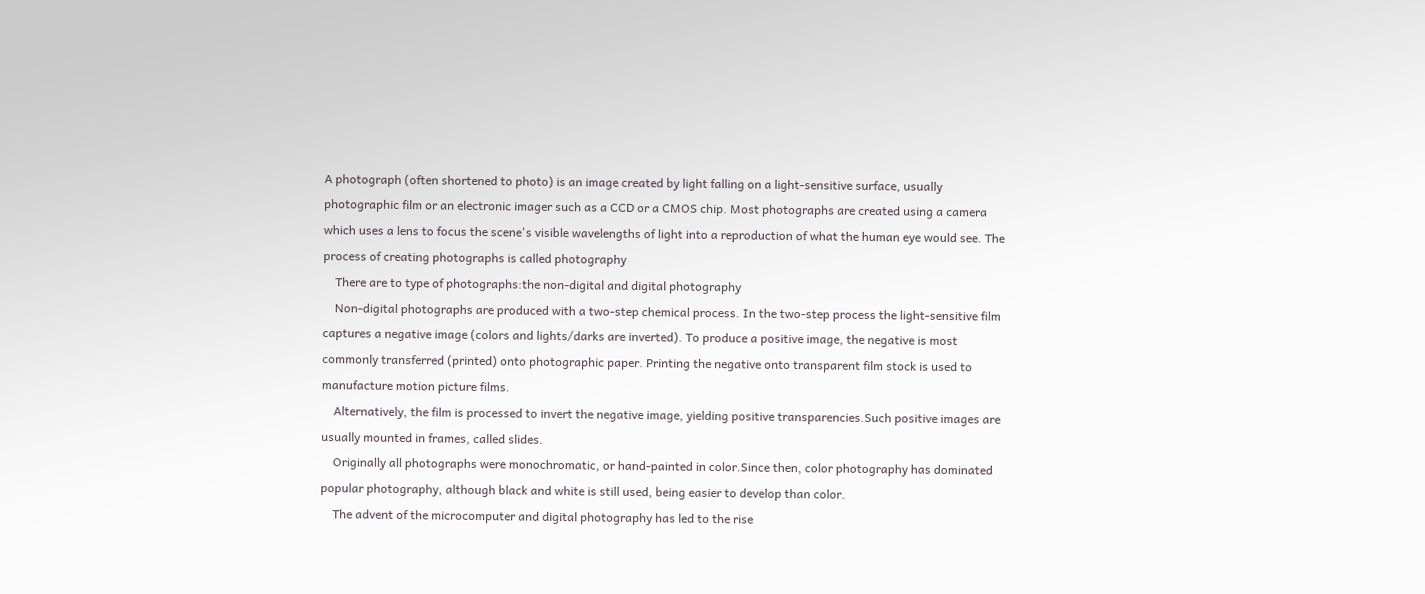A photograph (often shortened to photo) is an image created by light falling on a light-sensitive surface, usually photographic film or an electronic imager such as a CCD or a CMOS chip. Most photographs are created using a camera which uses a lens to focus the scene's visible wavelengths of light into a reproduction of what the human eye would see. The process of creating photographs is called photography
    There are to type of photographs:the non-digital and digital photography
    Non-digital photographs are produced with a two-step chemical process. In the two-step process the light-sensitive film captures a negative image (colors and lights/darks are inverted). To produce a positive image, the negative is most commonly transferred (printed) onto photographic paper. Printing the negative onto transparent film stock is used to manufacture motion picture films.
    Alternatively, the film is processed to invert the negative image, yielding positive transparencies.Such positive images are usually mounted in frames, called slides.
    Originally all photographs were monochromatic, or hand-painted in color.Since then, color photography has dominated popular photography, although black and white is still used, being easier to develop than color.
    The advent of the microcomputer and digital photography has led to the rise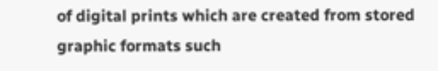of digital prints which are created from stored graphic formats such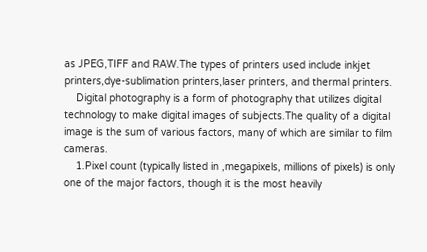as JPEG,TIFF and RAW.The types of printers used include inkjet printers,dye-sublimation printers,laser printers, and thermal printers.
    Digital photography is a form of photography that utilizes digital technology to make digital images of subjects.The quality of a digital image is the sum of various factors, many of which are similar to film cameras.
    1.Pixel count (typically listed in ,megapixels, millions of pixels) is only one of the major factors, though it is the most heavily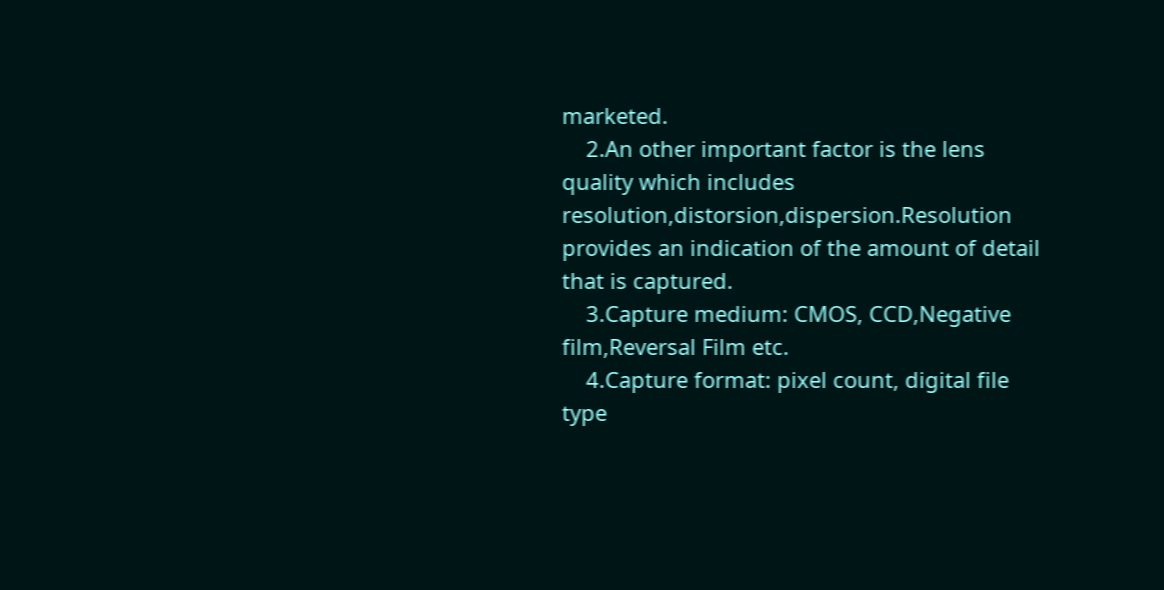marketed.
    2.An other important factor is the lens quality which includes resolution,distorsion,dispersion.Resolution provides an indication of the amount of detail that is captured.
    3.Capture medium: CMOS, CCD,Negative film,Reversal Film etc.
    4.Capture format: pixel count, digital file type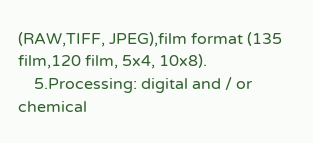(RAW,TIFF, JPEG),film format (135 film,120 film, 5x4, 10x8).
    5.Processing: digital and / or chemical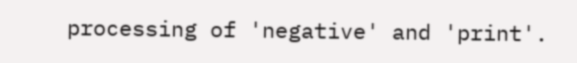processing of 'negative' and 'print'.